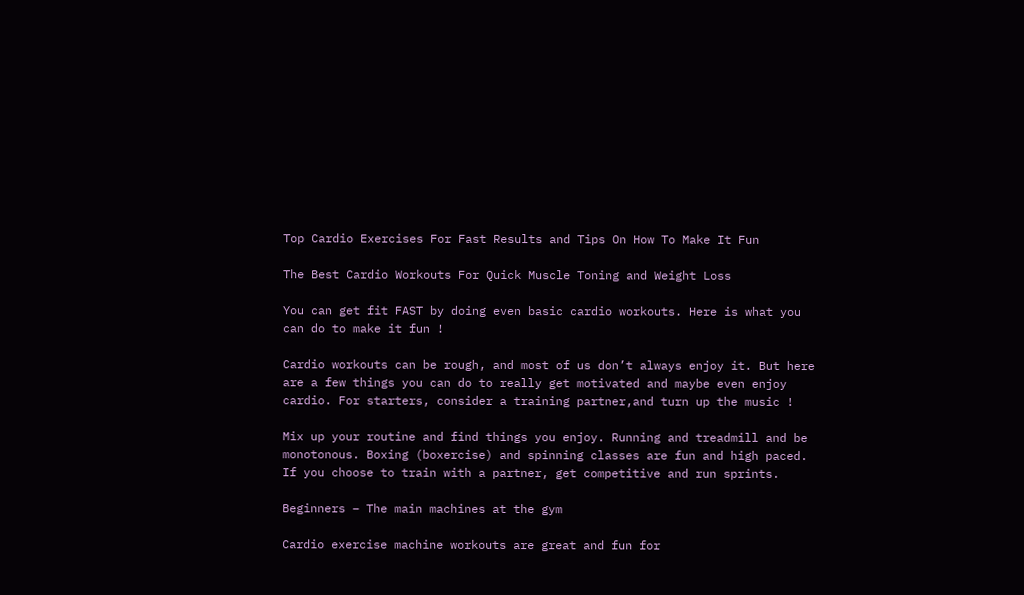Top Cardio Exercises For Fast Results and Tips On How To Make It Fun

The Best Cardio Workouts For Quick Muscle Toning and Weight Loss

You can get fit FAST by doing even basic cardio workouts. Here is what you can do to make it fun !

Cardio workouts can be rough, and most of us don’t always enjoy it. But here are a few things you can do to really get motivated and maybe even enjoy cardio. For starters, consider a training partner,and turn up the music !

Mix up your routine and find things you enjoy. Running and treadmill and be monotonous. Boxing (boxercise) and spinning classes are fun and high paced. If you choose to train with a partner, get competitive and run sprints.

Beginners – The main machines at the gym

Cardio exercise machine workouts are great and fun for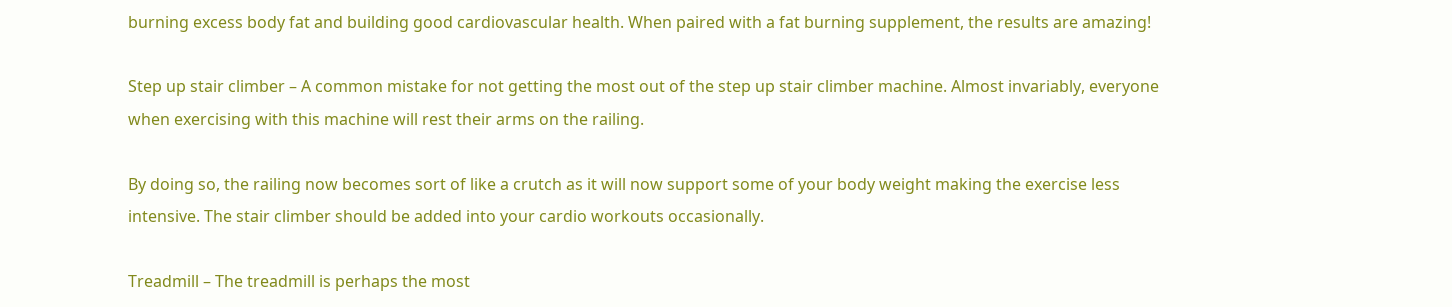burning excess body fat and building good cardiovascular health. When paired with a fat burning supplement, the results are amazing!

Step up stair climber – A common mistake for not getting the most out of the step up stair climber machine. Almost invariably, everyone when exercising with this machine will rest their arms on the railing.

By doing so, the railing now becomes sort of like a crutch as it will now support some of your body weight making the exercise less intensive. The stair climber should be added into your cardio workouts occasionally.

Treadmill – The treadmill is perhaps the most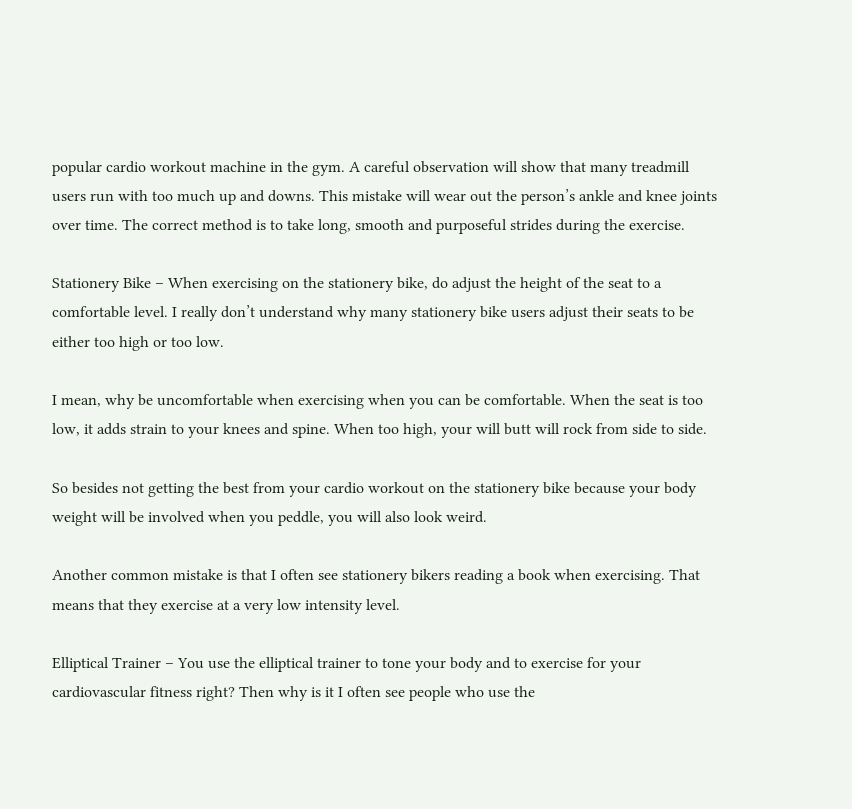popular cardio workout machine in the gym. A careful observation will show that many treadmill users run with too much up and downs. This mistake will wear out the person’s ankle and knee joints over time. The correct method is to take long, smooth and purposeful strides during the exercise.

Stationery Bike – When exercising on the stationery bike, do adjust the height of the seat to a comfortable level. I really don’t understand why many stationery bike users adjust their seats to be either too high or too low.

I mean, why be uncomfortable when exercising when you can be comfortable. When the seat is too low, it adds strain to your knees and spine. When too high, your will butt will rock from side to side.

So besides not getting the best from your cardio workout on the stationery bike because your body weight will be involved when you peddle, you will also look weird.

Another common mistake is that I often see stationery bikers reading a book when exercising. That means that they exercise at a very low intensity level.

Elliptical Trainer – You use the elliptical trainer to tone your body and to exercise for your cardiovascular fitness right? Then why is it I often see people who use the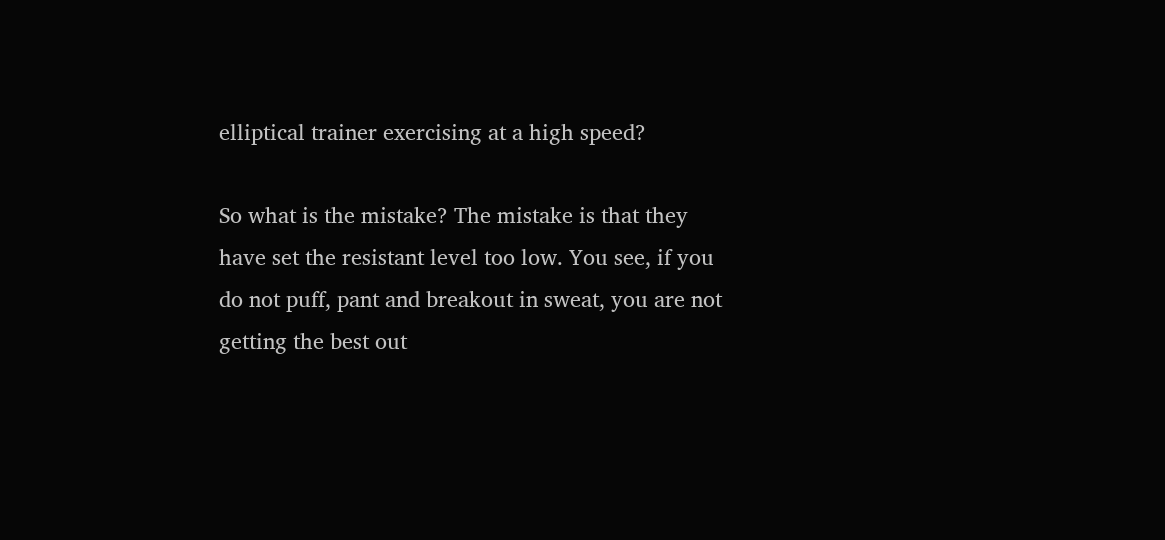elliptical trainer exercising at a high speed?

So what is the mistake? The mistake is that they have set the resistant level too low. You see, if you do not puff, pant and breakout in sweat, you are not getting the best out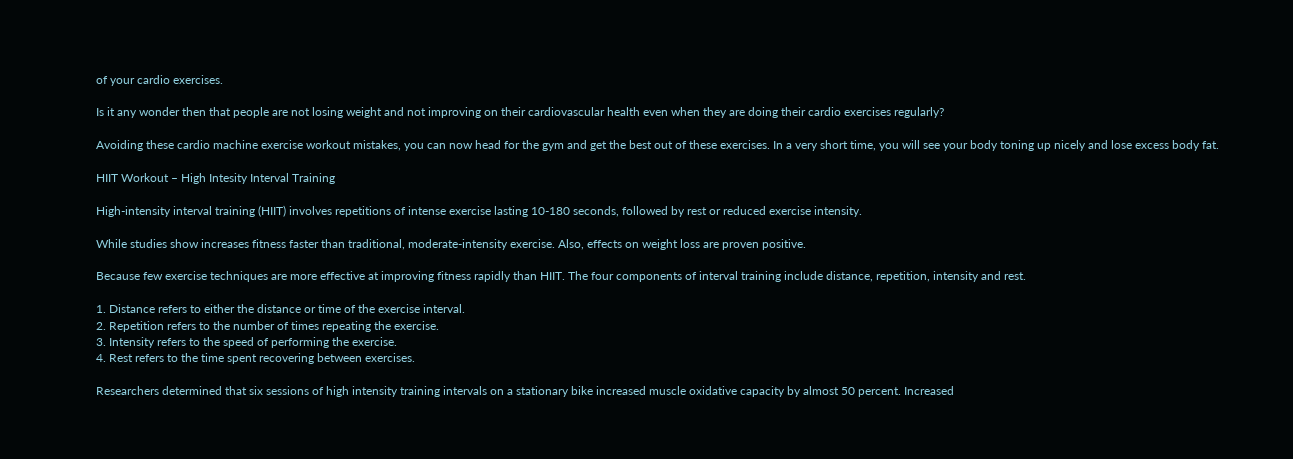of your cardio exercises.

Is it any wonder then that people are not losing weight and not improving on their cardiovascular health even when they are doing their cardio exercises regularly?

Avoiding these cardio machine exercise workout mistakes, you can now head for the gym and get the best out of these exercises. In a very short time, you will see your body toning up nicely and lose excess body fat.

HIIT Workout – High Intesity Interval Training

High-intensity interval training (HIIT) involves repetitions of intense exercise lasting 10-180 seconds, followed by rest or reduced exercise intensity.

While studies show increases fitness faster than traditional, moderate-intensity exercise. Also, effects on weight loss are proven positive.

Because few exercise techniques are more effective at improving fitness rapidly than HIIT. The four components of interval training include distance, repetition, intensity and rest.

1. Distance refers to either the distance or time of the exercise interval.
2. Repetition refers to the number of times repeating the exercise.
3. Intensity refers to the speed of performing the exercise.
4. Rest refers to the time spent recovering between exercises.

Researchers determined that six sessions of high intensity training intervals on a stationary bike increased muscle oxidative capacity by almost 50 percent. Increased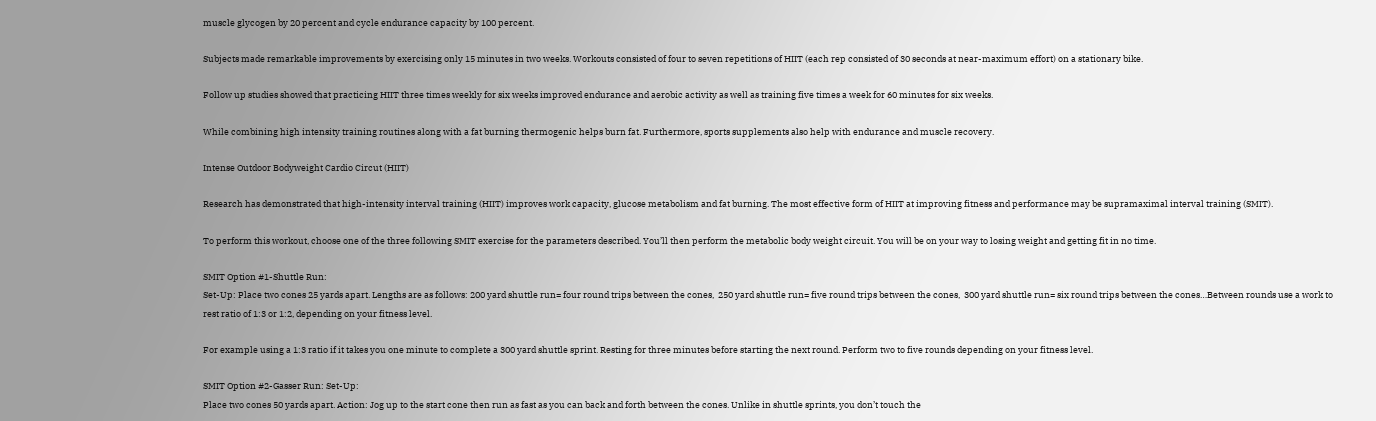muscle glycogen by 20 percent and cycle endurance capacity by 100 percent.

Subjects made remarkable improvements by exercising only 15 minutes in two weeks. Workouts consisted of four to seven repetitions of HIIT (each rep consisted of 30 seconds at near-maximum effort) on a stationary bike.

Follow up studies showed that practicing HIIT three times weekly for six weeks improved endurance and aerobic activity as well as training five times a week for 60 minutes for six weeks.

While combining high intensity training routines along with a fat burning thermogenic helps burn fat. Furthermore, sports supplements also help with endurance and muscle recovery.

Intense Outdoor Bodyweight Cardio Circut (HIIT)

Research has demonstrated that high-intensity interval training (HIIT) improves work capacity, glucose metabolism and fat burning. The most effective form of HIIT at improving fitness and performance may be supramaximal interval training (SMIT).

To perform this workout, choose one of the three following SMIT exercise for the parameters described. You’ll then perform the metabolic body weight circuit. You will be on your way to losing weight and getting fit in no time.

SMIT Option #1-Shuttle Run:
Set-Up: Place two cones 25 yards apart. Lengths are as follows: 200 yard shuttle run= four round trips between the cones,  250 yard shuttle run= five round trips between the cones,  300 yard shuttle run= six round trips between the cones…Between rounds use a work to rest ratio of 1:3 or 1:2, depending on your fitness level.

For example using a 1:3 ratio if it takes you one minute to complete a 300 yard shuttle sprint. Resting for three minutes before starting the next round. Perform two to five rounds depending on your fitness level.

SMIT Option #2-Gasser Run: Set-Up:
Place two cones 50 yards apart. Action: Jog up to the start cone then run as fast as you can back and forth between the cones. Unlike in shuttle sprints, you don’t touch the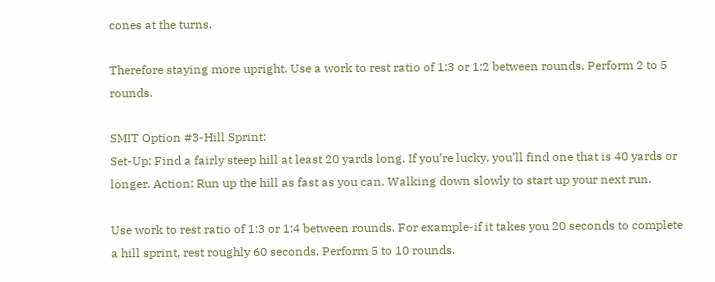cones at the turns.

Therefore staying more upright. Use a work to rest ratio of 1:3 or 1:2 between rounds. Perform 2 to 5 rounds.

SMIT Option #3-Hill Sprint:
Set-Up: Find a fairly steep hill at least 20 yards long. If you’re lucky, you’ll find one that is 40 yards or longer. Action: Run up the hill as fast as you can. Walking down slowly to start up your next run.

Use work to rest ratio of 1:3 or 1:4 between rounds. For example-if it takes you 20 seconds to complete a hill sprint, rest roughly 60 seconds. Perform 5 to 10 rounds.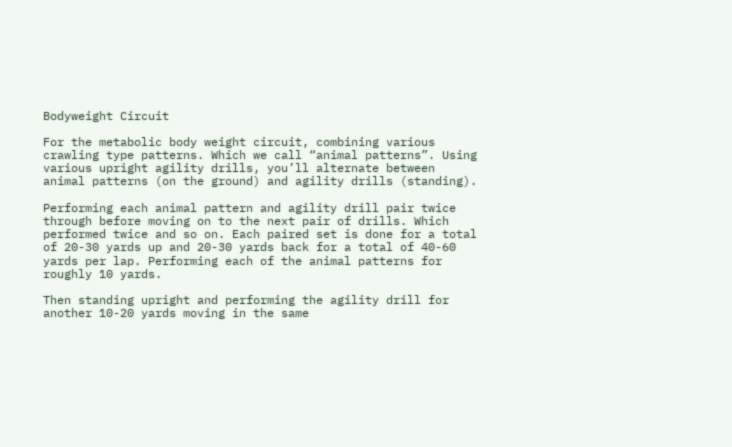Bodyweight Circuit

For the metabolic body weight circuit, combining various crawling type patterns. Which we call “animal patterns”. Using various upright agility drills, you’ll alternate between animal patterns (on the ground) and agility drills (standing).

Performing each animal pattern and agility drill pair twice through before moving on to the next pair of drills. Which performed twice and so on. Each paired set is done for a total of 20-30 yards up and 20-30 yards back for a total of 40-60 yards per lap. Performing each of the animal patterns for roughly 10 yards.

Then standing upright and performing the agility drill for another 10-20 yards moving in the same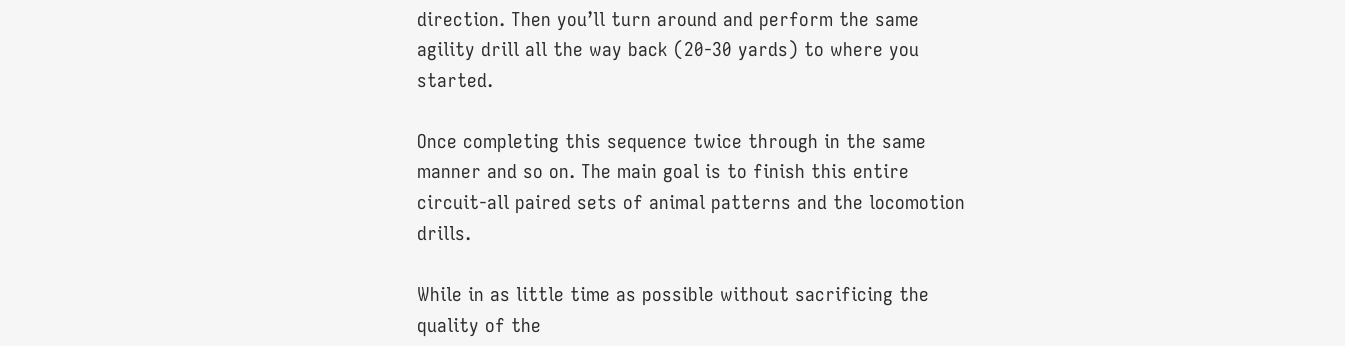direction. Then you’ll turn around and perform the same agility drill all the way back (20-30 yards) to where you started.

Once completing this sequence twice through in the same manner and so on. The main goal is to finish this entire circuit-all paired sets of animal patterns and the locomotion drills.

While in as little time as possible without sacrificing the quality of the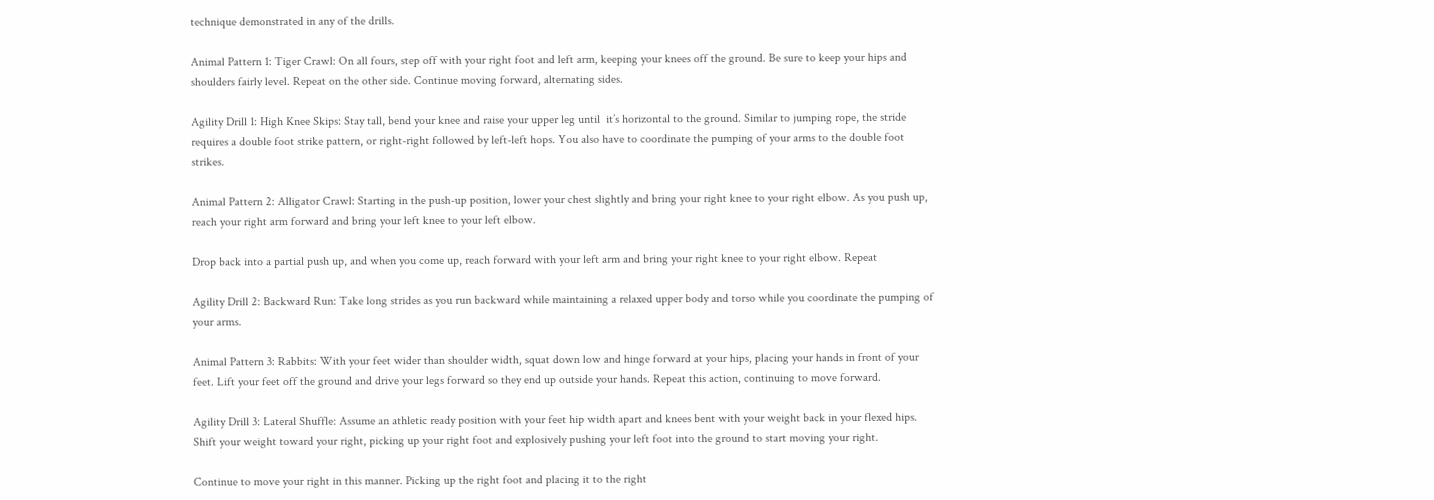technique demonstrated in any of the drills.

Animal Pattern 1: Tiger Crawl: On all fours, step off with your right foot and left arm, keeping your knees off the ground. Be sure to keep your hips and shoulders fairly level. Repeat on the other side. Continue moving forward, alternating sides.

Agility Drill 1: High Knee Skips: Stay tall, bend your knee and raise your upper leg until  it’s horizontal to the ground. Similar to jumping rope, the stride requires a double foot strike pattern, or right-right followed by left-left hops. You also have to coordinate the pumping of your arms to the double foot strikes.

Animal Pattern 2: Alligator Crawl: Starting in the push-up position, lower your chest slightly and bring your right knee to your right elbow. As you push up, reach your right arm forward and bring your left knee to your left elbow.

Drop back into a partial push up, and when you come up, reach forward with your left arm and bring your right knee to your right elbow. Repeat

Agility Drill 2: Backward Run: Take long strides as you run backward while maintaining a relaxed upper body and torso while you coordinate the pumping of your arms.

Animal Pattern 3: Rabbits: With your feet wider than shoulder width, squat down low and hinge forward at your hips, placing your hands in front of your feet. Lift your feet off the ground and drive your legs forward so they end up outside your hands. Repeat this action, continuing to move forward.

Agility Drill 3: Lateral Shuffle: Assume an athletic ready position with your feet hip width apart and knees bent with your weight back in your flexed hips. Shift your weight toward your right, picking up your right foot and explosively pushing your left foot into the ground to start moving your right.

Continue to move your right in this manner. Picking up the right foot and placing it to the right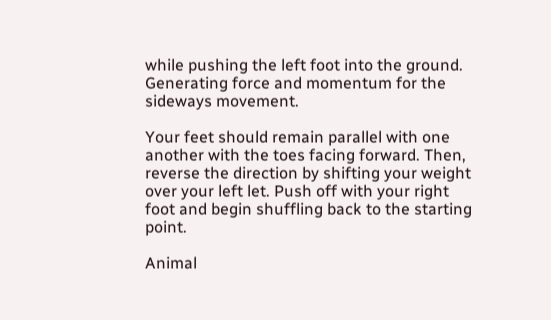while pushing the left foot into the ground. Generating force and momentum for the sideways movement.

Your feet should remain parallel with one another with the toes facing forward. Then, reverse the direction by shifting your weight over your left let. Push off with your right foot and begin shuffling back to the starting point.

Animal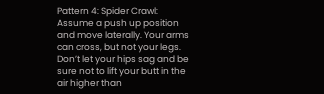Pattern 4: Spider Crawl: Assume a push up position and move laterally. Your arms can cross, but not your legs. Don’t let your hips sag and be sure not to lift your butt in the air higher than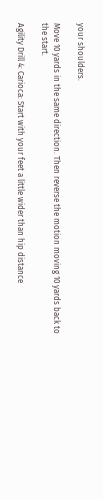your shoulders.

Move 10 yards in the same direction. Then reverse the motion moving 10 yards back to the start.

Agility Drill 4: Carioca: Start with your feet a little wider than hip distance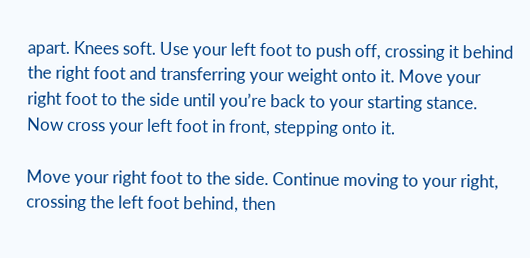apart. Knees soft. Use your left foot to push off, crossing it behind the right foot and transferring your weight onto it. Move your right foot to the side until you’re back to your starting stance. Now cross your left foot in front, stepping onto it.

Move your right foot to the side. Continue moving to your right, crossing the left foot behind, then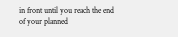in front until you reach the end of your planned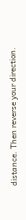distance. Then reverse your direction.